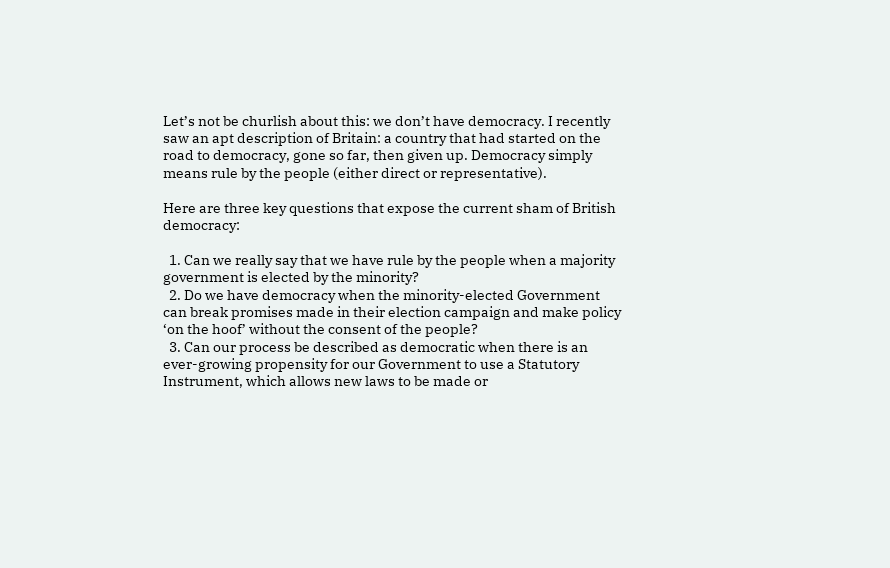Let’s not be churlish about this: we don’t have democracy. I recently saw an apt description of Britain: a country that had started on the road to democracy, gone so far, then given up. Democracy simply means rule by the people (either direct or representative).

Here are three key questions that expose the current sham of British democracy:

  1. Can we really say that we have rule by the people when a majority government is elected by the minority?
  2. Do we have democracy when the minority-elected Government can break promises made in their election campaign and make policy ‘on the hoof’ without the consent of the people?
  3. Can our process be described as democratic when there is an ever-growing propensity for our Government to use a Statutory Instrument, which allows new laws to be made or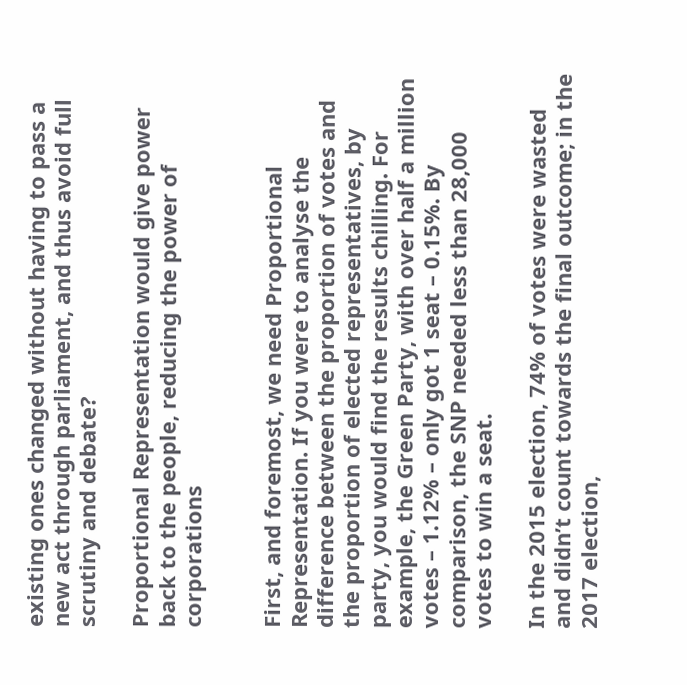existing ones changed without having to pass a new act through parliament, and thus avoid full scrutiny and debate?

Proportional Representation would give power back to the people, reducing the power of corporations


First, and foremost, we need Proportional Representation. If you were to analyse the difference between the proportion of votes and the proportion of elected representatives, by party, you would find the results chilling. For example, the Green Party, with over half a million votes – 1.12% – only got 1 seat – 0.15%. By comparison, the SNP needed less than 28,000 votes to win a seat.

In the 2015 election, 74% of votes were wasted and didn’t count towards the final outcome; in the 2017 election,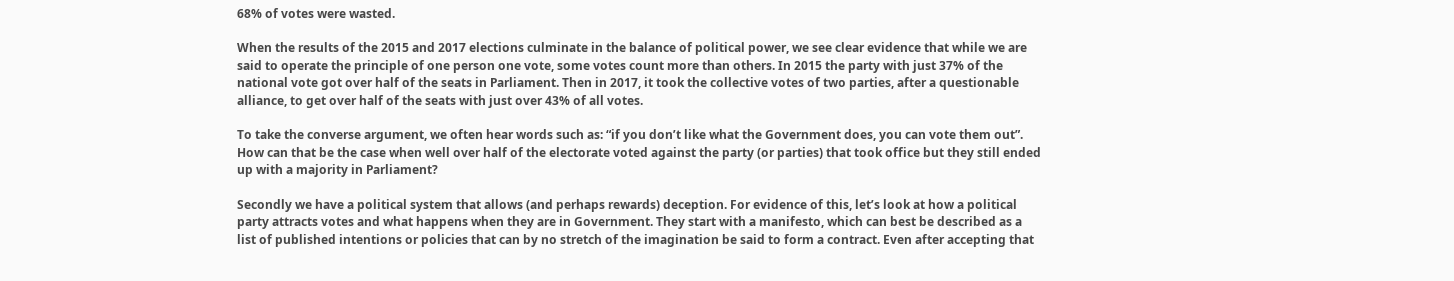68% of votes were wasted.

When the results of the 2015 and 2017 elections culminate in the balance of political power, we see clear evidence that while we are said to operate the principle of one person one vote, some votes count more than others. In 2015 the party with just 37% of the national vote got over half of the seats in Parliament. Then in 2017, it took the collective votes of two parties, after a questionable alliance, to get over half of the seats with just over 43% of all votes.

To take the converse argument, we often hear words such as: “if you don’t like what the Government does, you can vote them out”. How can that be the case when well over half of the electorate voted against the party (or parties) that took office but they still ended up with a majority in Parliament?

Secondly we have a political system that allows (and perhaps rewards) deception. For evidence of this, let’s look at how a political party attracts votes and what happens when they are in Government. They start with a manifesto, which can best be described as a list of published intentions or policies that can by no stretch of the imagination be said to form a contract. Even after accepting that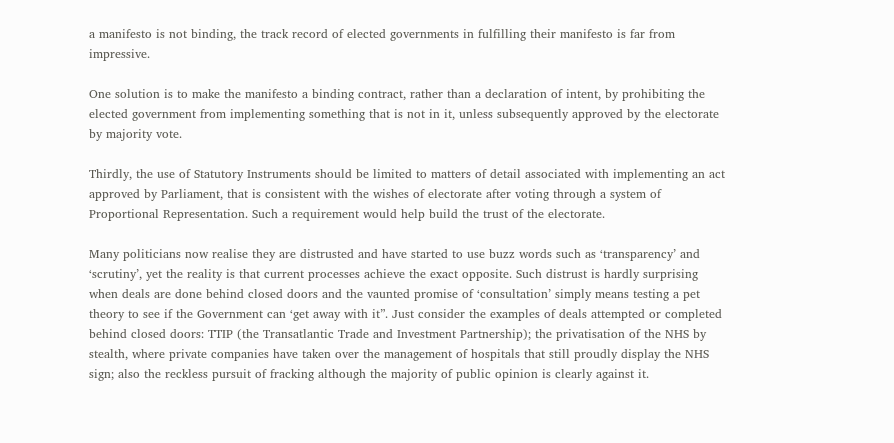a manifesto is not binding, the track record of elected governments in fulfilling their manifesto is far from impressive.

One solution is to make the manifesto a binding contract, rather than a declaration of intent, by prohibiting the elected government from implementing something that is not in it, unless subsequently approved by the electorate by majority vote.

Thirdly, the use of Statutory Instruments should be limited to matters of detail associated with implementing an act approved by Parliament, that is consistent with the wishes of electorate after voting through a system of Proportional Representation. Such a requirement would help build the trust of the electorate.

Many politicians now realise they are distrusted and have started to use buzz words such as ‘transparency’ and ‘scrutiny’, yet the reality is that current processes achieve the exact opposite. Such distrust is hardly surprising when deals are done behind closed doors and the vaunted promise of ‘consultation’ simply means testing a pet theory to see if the Government can ‘get away with it”. Just consider the examples of deals attempted or completed behind closed doors: TTIP (the Transatlantic Trade and Investment Partnership); the privatisation of the NHS by stealth, where private companies have taken over the management of hospitals that still proudly display the NHS sign; also the reckless pursuit of fracking although the majority of public opinion is clearly against it.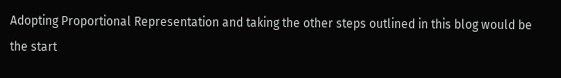Adopting Proportional Representation and taking the other steps outlined in this blog would be the start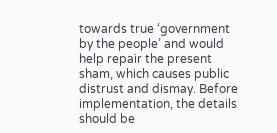towards true ‘government by the people’ and would help repair the present sham, which causes public distrust and dismay. Before implementation, the details should be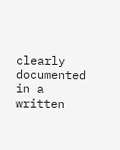clearly documented in a written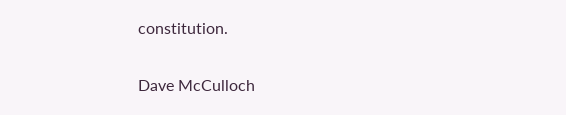constitution.

Dave McCulloch